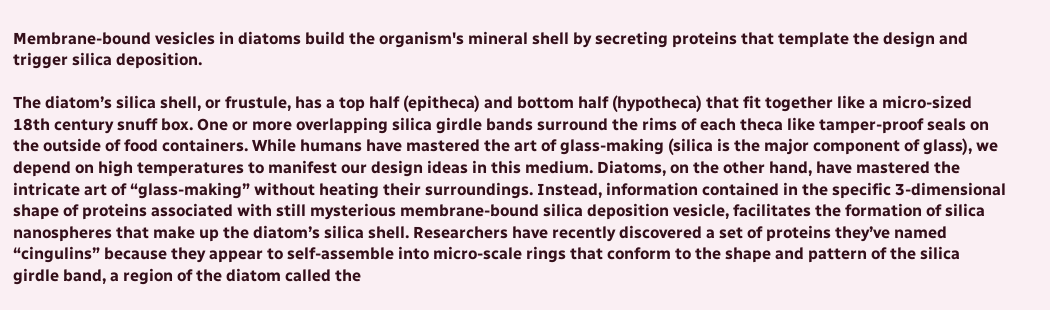Membrane-bound vesicles in diatoms build the organism's mineral shell by secreting proteins that template the design and trigger silica deposition.

The diatom’s silica shell, or frustule, has a top half (epitheca) and bottom half (hypotheca) that fit together like a micro-sized 18th century snuff box. One or more overlapping silica girdle bands surround the rims of each theca like tamper-proof seals on the outside of food containers. While humans have mastered the art of glass-making (silica is the major component of glass), we depend on high temperatures to manifest our design ideas in this medium. Diatoms, on the other hand, have mastered the intricate art of “glass-making” without heating their surroundings. Instead, information contained in the specific 3-dimensional shape of proteins associated with still mysterious membrane-bound silica deposition vesicle, facilitates the formation of silica nanospheres that make up the diatom’s silica shell. Researchers have recently discovered a set of proteins they’ve named “cingulins” because they appear to self-assemble into micro-scale rings that conform to the shape and pattern of the silica girdle band, a region of the diatom called the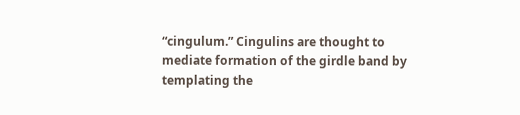“cingulum.” Cingulins are thought to mediate formation of the girdle band by templating the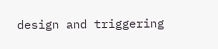design and triggering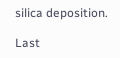silica deposition.

Last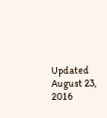Updated August 23, 2016